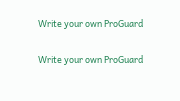Write your own ProGuard

Write your own ProGuard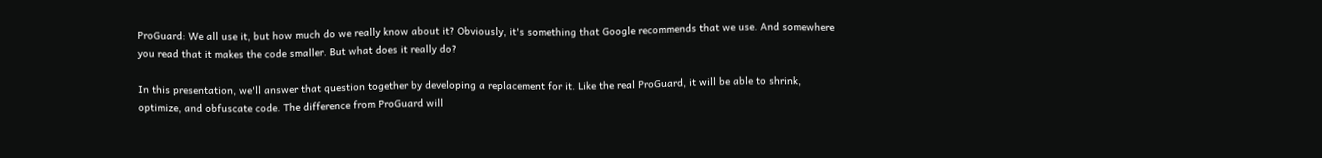ProGuard: We all use it, but how much do we really know about it? Obviously, it's something that Google recommends that we use. And somewhere you read that it makes the code smaller. But what does it really do?

In this presentation, we'll answer that question together by developing a replacement for it. Like the real ProGuard, it will be able to shrink, optimize, and obfuscate code. The difference from ProGuard will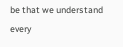be that we understand every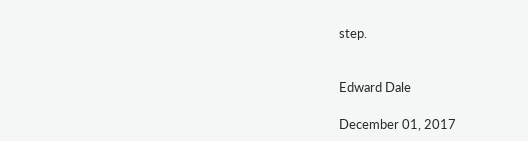step.


Edward Dale

December 01, 2017